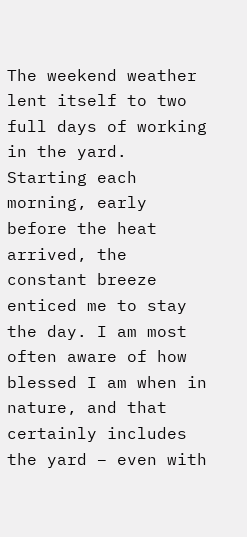The weekend weather lent itself to two full days of working in the yard. Starting each morning, early before the heat arrived, the constant breeze enticed me to stay the day. I am most often aware of how blessed I am when in nature, and that certainly includes the yard – even with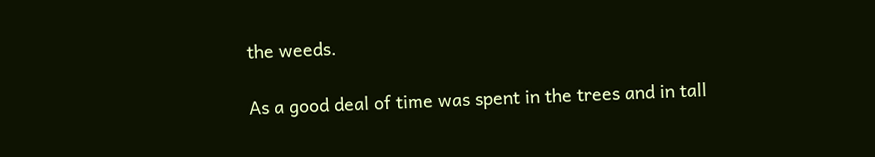the weeds.

As a good deal of time was spent in the trees and in tall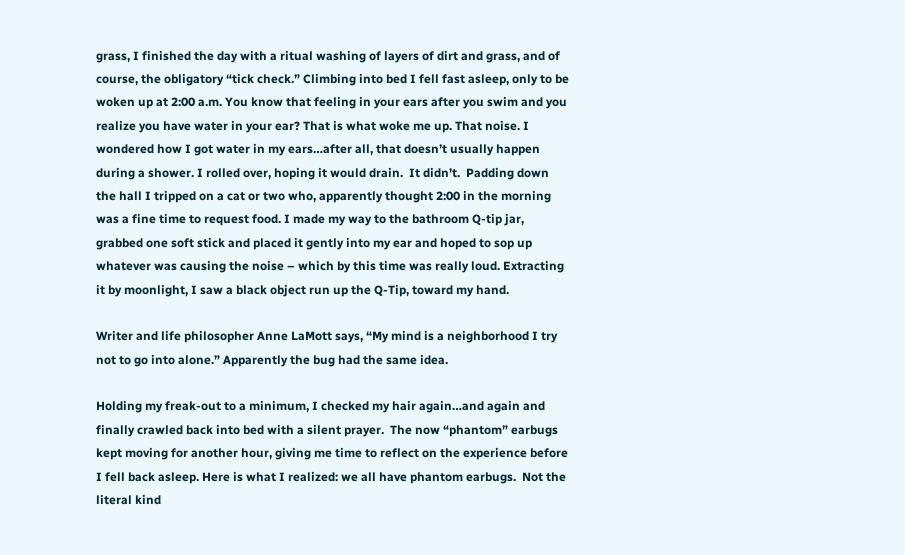grass, I finished the day with a ritual washing of layers of dirt and grass, and of course, the obligatory “tick check.” Climbing into bed I fell fast asleep, only to be woken up at 2:00 a.m. You know that feeling in your ears after you swim and you realize you have water in your ear? That is what woke me up. That noise. I wondered how I got water in my ears…after all, that doesn’t usually happen during a shower. I rolled over, hoping it would drain.  It didn’t.  Padding down the hall I tripped on a cat or two who, apparently thought 2:00 in the morning was a fine time to request food. I made my way to the bathroom Q-tip jar, grabbed one soft stick and placed it gently into my ear and hoped to sop up whatever was causing the noise – which by this time was really loud. Extracting it by moonlight, I saw a black object run up the Q-Tip, toward my hand.

Writer and life philosopher Anne LaMott says, “My mind is a neighborhood I try not to go into alone.” Apparently the bug had the same idea.

Holding my freak-out to a minimum, I checked my hair again…and again and finally crawled back into bed with a silent prayer.  The now “phantom” earbugs kept moving for another hour, giving me time to reflect on the experience before I fell back asleep. Here is what I realized: we all have phantom earbugs.  Not the literal kind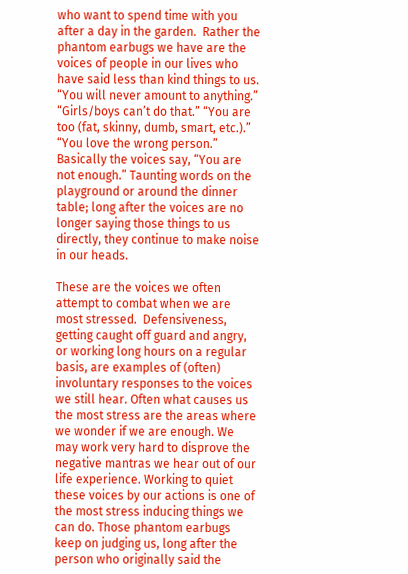who want to spend time with you after a day in the garden.  Rather the phantom earbugs we have are the voices of people in our lives who have said less than kind things to us. “You will never amount to anything.” “Girls/boys can’t do that.” “You are too (fat, skinny, dumb, smart, etc.).”  “You love the wrong person.” Basically the voices say, “You are not enough.” Taunting words on the playground or around the dinner table; long after the voices are no longer saying those things to us directly, they continue to make noise in our heads.

These are the voices we often attempt to combat when we are most stressed.  Defensiveness, getting caught off guard and angry, or working long hours on a regular basis, are examples of (often) involuntary responses to the voices we still hear. Often what causes us the most stress are the areas where we wonder if we are enough. We may work very hard to disprove the negative mantras we hear out of our life experience. Working to quiet these voices by our actions is one of the most stress inducing things we can do. Those phantom earbugs keep on judging us, long after the person who originally said the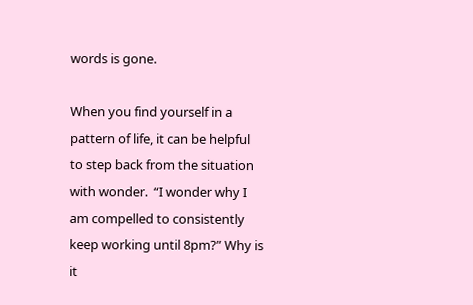words is gone.

When you find yourself in a pattern of life, it can be helpful to step back from the situation with wonder.  “I wonder why I am compelled to consistently keep working until 8pm?” Why is it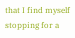that I find myself stopping for a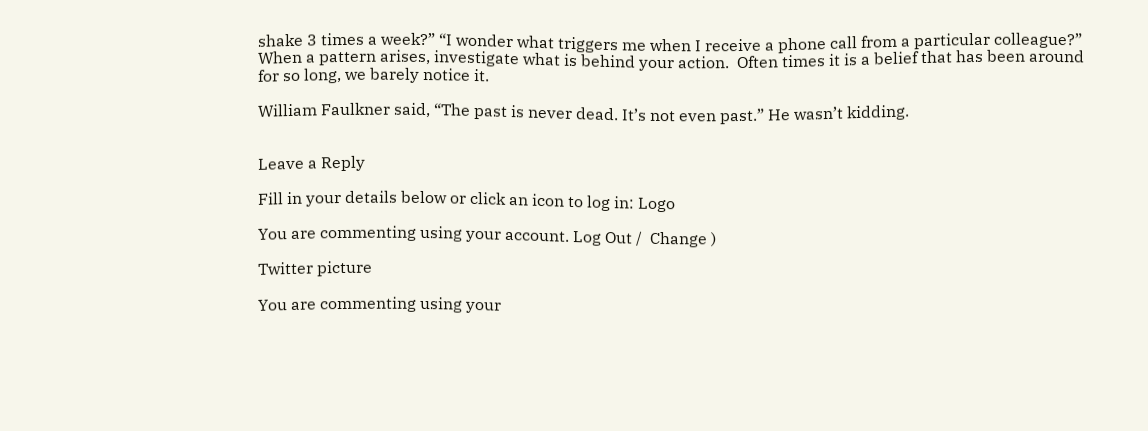shake 3 times a week?” “I wonder what triggers me when I receive a phone call from a particular colleague?”  When a pattern arises, investigate what is behind your action.  Often times it is a belief that has been around for so long, we barely notice it.

William Faulkner said, “The past is never dead. It’s not even past.” He wasn’t kidding.


Leave a Reply

Fill in your details below or click an icon to log in: Logo

You are commenting using your account. Log Out /  Change )

Twitter picture

You are commenting using your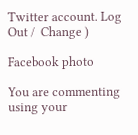Twitter account. Log Out /  Change )

Facebook photo

You are commenting using your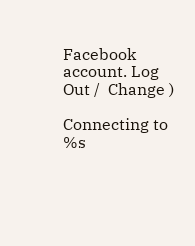Facebook account. Log Out /  Change )

Connecting to %s